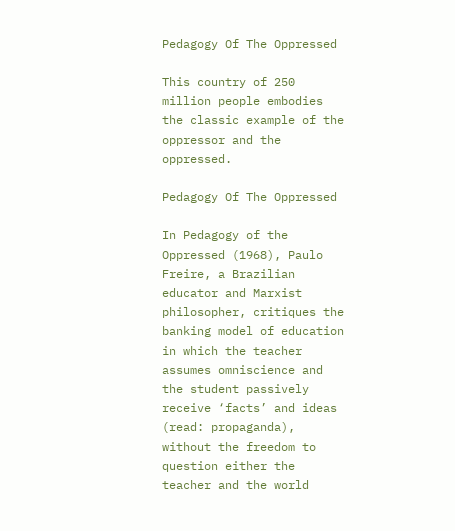Pedagogy Of The Oppressed

This country of 250 million people embodies the classic example of the oppressor and the oppressed.

Pedagogy Of The Oppressed

In Pedagogy of the Oppressed (1968), Paulo Freire, a Brazilian educator and Marxist philosopher, critiques the banking model of education in which the teacher assumes omniscience and the student passively receive ‘facts’ and ideas (read: propaganda), without the freedom to question either the teacher and the world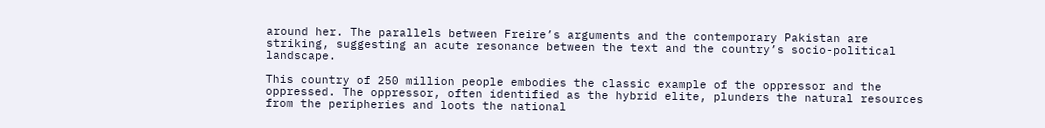around her. The parallels between Freire’s arguments and the contemporary Pakistan are striking, suggesting an acute resonance between the text and the country’s socio-political landscape.

This country of 250 million people embodies the classic example of the oppressor and the oppressed. The oppressor, often identified as the hybrid elite, plunders the natural resources from the peripheries and loots the national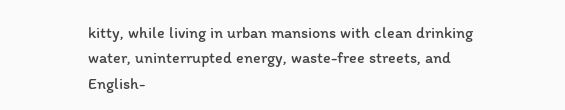kitty, while living in urban mansions with clean drinking water, uninterrupted energy, waste-free streets, and English-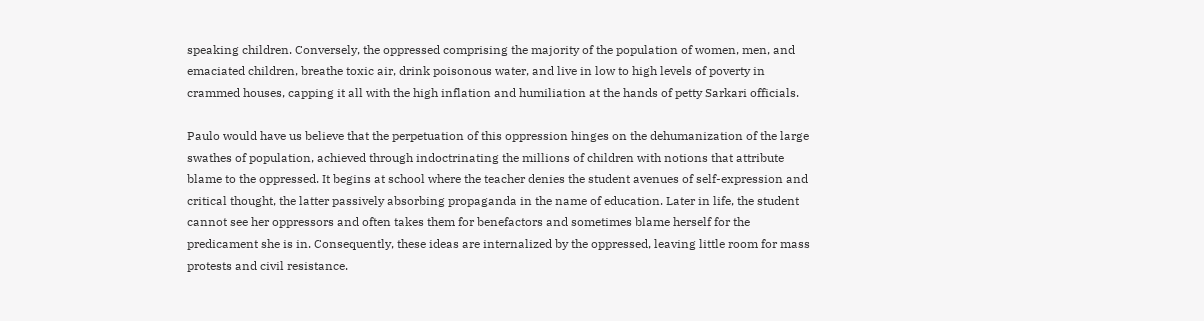speaking children. Conversely, the oppressed comprising the majority of the population of women, men, and emaciated children, breathe toxic air, drink poisonous water, and live in low to high levels of poverty in crammed houses, capping it all with the high inflation and humiliation at the hands of petty Sarkari officials.

Paulo would have us believe that the perpetuation of this oppression hinges on the dehumanization of the large swathes of population, achieved through indoctrinating the millions of children with notions that attribute blame to the oppressed. It begins at school where the teacher denies the student avenues of self-expression and critical thought, the latter passively absorbing propaganda in the name of education. Later in life, the student cannot see her oppressors and often takes them for benefactors and sometimes blame herself for the predicament she is in. Consequently, these ideas are internalized by the oppressed, leaving little room for mass protests and civil resistance.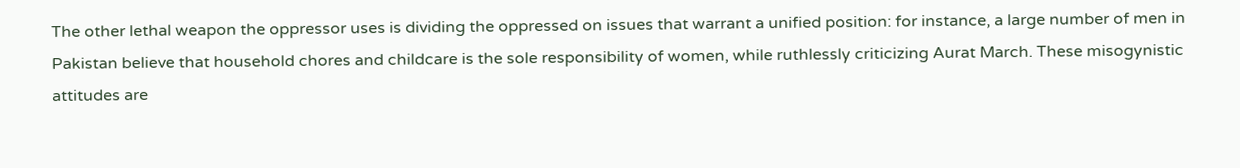The other lethal weapon the oppressor uses is dividing the oppressed on issues that warrant a unified position: for instance, a large number of men in Pakistan believe that household chores and childcare is the sole responsibility of women, while ruthlessly criticizing Aurat March. These misogynistic attitudes are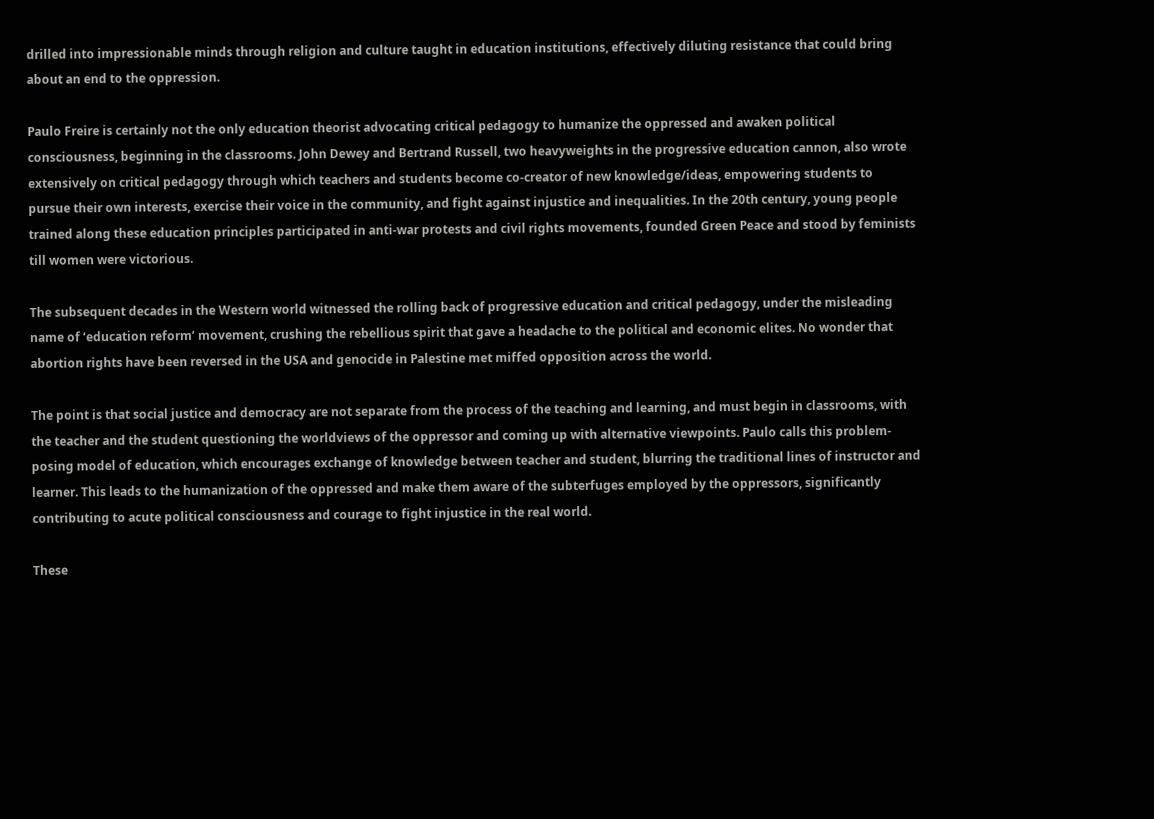drilled into impressionable minds through religion and culture taught in education institutions, effectively diluting resistance that could bring about an end to the oppression.

Paulo Freire is certainly not the only education theorist advocating critical pedagogy to humanize the oppressed and awaken political consciousness, beginning in the classrooms. John Dewey and Bertrand Russell, two heavyweights in the progressive education cannon, also wrote extensively on critical pedagogy through which teachers and students become co-creator of new knowledge/ideas, empowering students to pursue their own interests, exercise their voice in the community, and fight against injustice and inequalities. In the 20th century, young people trained along these education principles participated in anti-war protests and civil rights movements, founded Green Peace and stood by feminists till women were victorious.

The subsequent decades in the Western world witnessed the rolling back of progressive education and critical pedagogy, under the misleading name of ‘education reform’ movement, crushing the rebellious spirit that gave a headache to the political and economic elites. No wonder that abortion rights have been reversed in the USA and genocide in Palestine met miffed opposition across the world.

The point is that social justice and democracy are not separate from the process of the teaching and learning, and must begin in classrooms, with the teacher and the student questioning the worldviews of the oppressor and coming up with alternative viewpoints. Paulo calls this problem-posing model of education, which encourages exchange of knowledge between teacher and student, blurring the traditional lines of instructor and learner. This leads to the humanization of the oppressed and make them aware of the subterfuges employed by the oppressors, significantly contributing to acute political consciousness and courage to fight injustice in the real world.

These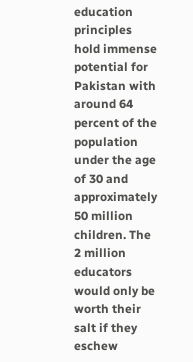education principles hold immense potential for Pakistan with around 64 percent of the population under the age of 30 and approximately 50 million children. The 2 million educators would only be worth their salt if they eschew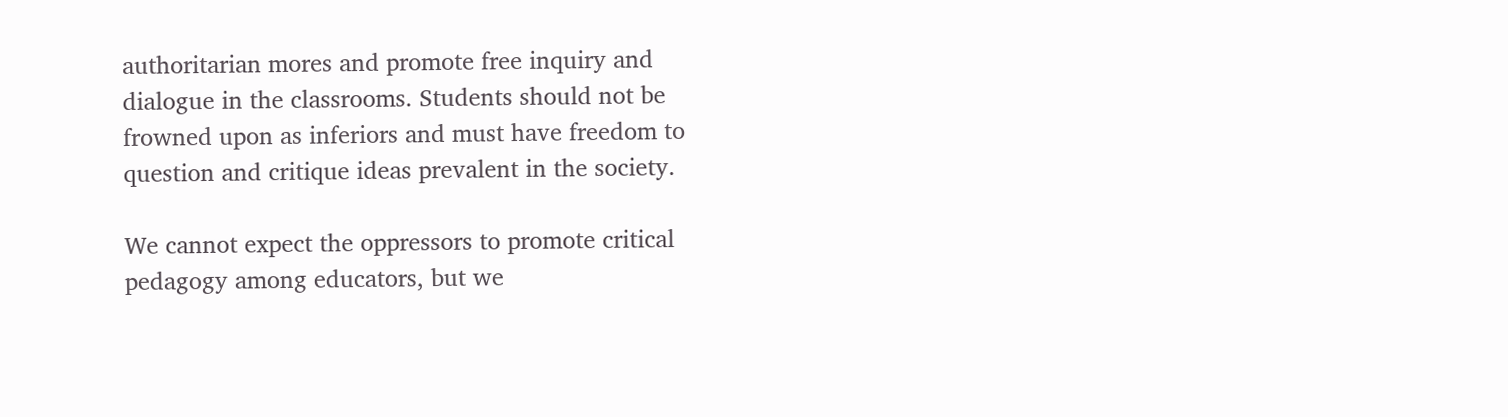authoritarian mores and promote free inquiry and dialogue in the classrooms. Students should not be frowned upon as inferiors and must have freedom to question and critique ideas prevalent in the society.

We cannot expect the oppressors to promote critical pedagogy among educators, but we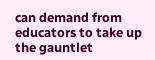can demand from educators to take up the gauntlet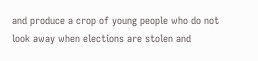and produce a crop of young people who do not look away when elections are stolen and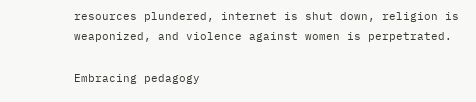resources plundered, internet is shut down, religion is weaponized, and violence against women is perpetrated.

Embracing pedagogy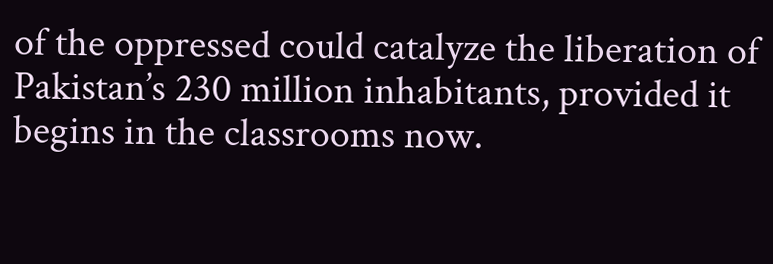of the oppressed could catalyze the liberation of Pakistan’s 230 million inhabitants, provided it begins in the classrooms now.